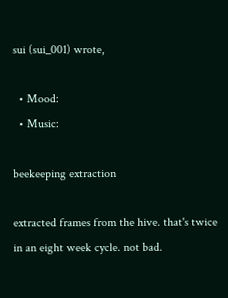sui (sui_001) wrote,

  • Mood:
  • Music:

beekeeping extraction

extracted frames from the hive. that's twice in an eight week cycle. not bad.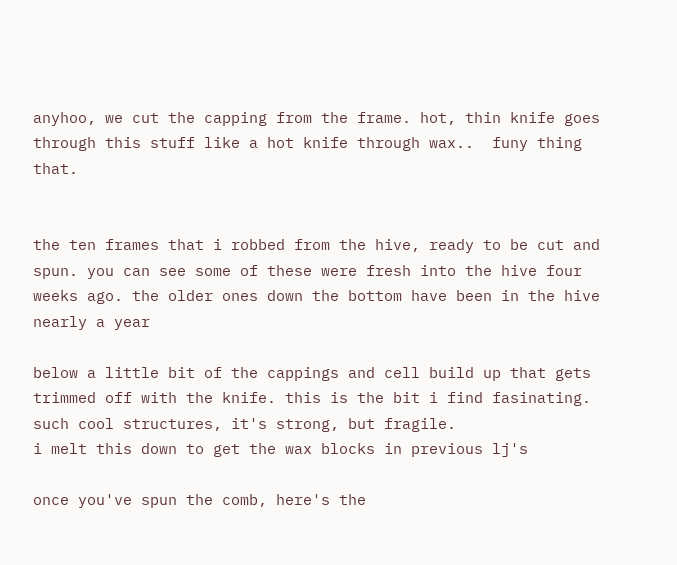anyhoo, we cut the capping from the frame. hot, thin knife goes through this stuff like a hot knife through wax..  funy thing that.


the ten frames that i robbed from the hive, ready to be cut and spun. you can see some of these were fresh into the hive four weeks ago. the older ones down the bottom have been in the hive nearly a year

below a little bit of the cappings and cell build up that gets trimmed off with the knife. this is the bit i find fasinating. such cool structures, it's strong, but fragile.
i melt this down to get the wax blocks in previous lj's

once you've spun the comb, here's the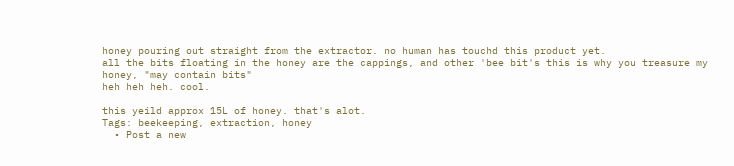honey pouring out straight from the extractor. no human has touchd this product yet.
all the bits floating in the honey are the cappings, and other 'bee bit's this is why you treasure my honey, "may contain bits"
heh heh heh. cool.

this yeild approx 15L of honey. that's alot.
Tags: beekeeping, extraction, honey
  • Post a new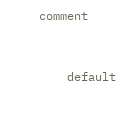comment


    default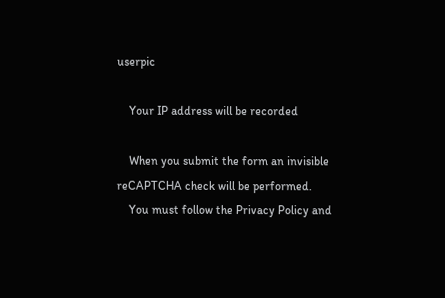userpic

    Your IP address will be recorded

    When you submit the form an invisible reCAPTCHA check will be performed.
    You must follow the Privacy Policy and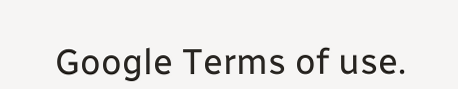Google Terms of use.